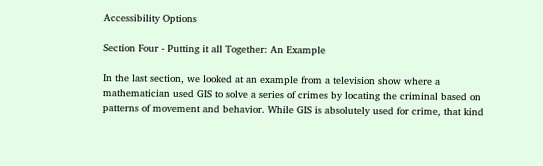Accessibility Options

Section Four - Putting it all Together: An Example

In the last section, we looked at an example from a television show where a mathematician used GIS to solve a series of crimes by locating the criminal based on patterns of movement and behavior. While GIS is absolutely used for crime, that kind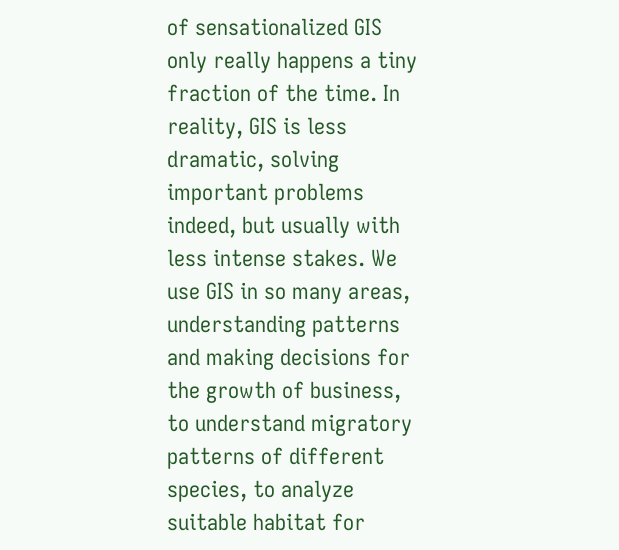of sensationalized GIS only really happens a tiny fraction of the time. In reality, GIS is less dramatic, solving important problems indeed, but usually with less intense stakes. We use GIS in so many areas, understanding patterns and making decisions for the growth of business, to understand migratory patterns of different species, to analyze suitable habitat for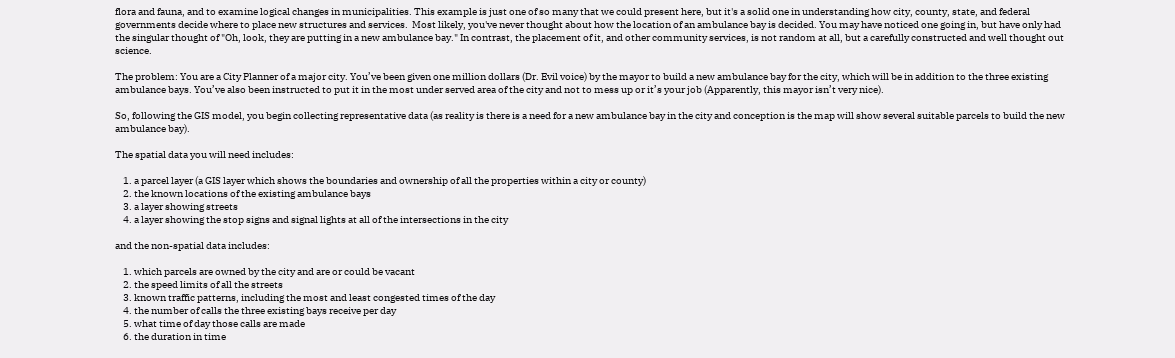flora and fauna, and to examine logical changes in municipalities. This example is just one of so many that we could present here, but it's a solid one in understanding how city, county, state, and federal governments decide where to place new structures and services.  Most likely, you've never thought about how the location of an ambulance bay is decided. You may have noticed one going in, but have only had the singular thought of "Oh, look, they are putting in a new ambulance bay." In contrast, the placement of it, and other community services, is not random at all, but a carefully constructed and well thought out science.

The problem: You are a City Planner of a major city. You’ve been given one million dollars (Dr. Evil voice) by the mayor to build a new ambulance bay for the city, which will be in addition to the three existing ambulance bays. You’ve also been instructed to put it in the most under served area of the city and not to mess up or it’s your job (Apparently, this mayor isn’t very nice).

So, following the GIS model, you begin collecting representative data (as reality is there is a need for a new ambulance bay in the city and conception is the map will show several suitable parcels to build the new ambulance bay).

The spatial data you will need includes:

    1. a parcel layer (a GIS layer which shows the boundaries and ownership of all the properties within a city or county)
    2. the known locations of the existing ambulance bays
    3. a layer showing streets
    4. a layer showing the stop signs and signal lights at all of the intersections in the city

and the non-spatial data includes:

    1. which parcels are owned by the city and are or could be vacant
    2. the speed limits of all the streets
    3. known traffic patterns, including the most and least congested times of the day
    4. the number of calls the three existing bays receive per day
    5. what time of day those calls are made
    6. the duration in time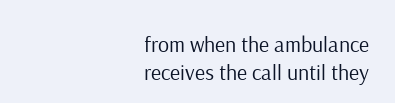from when the ambulance receives the call until they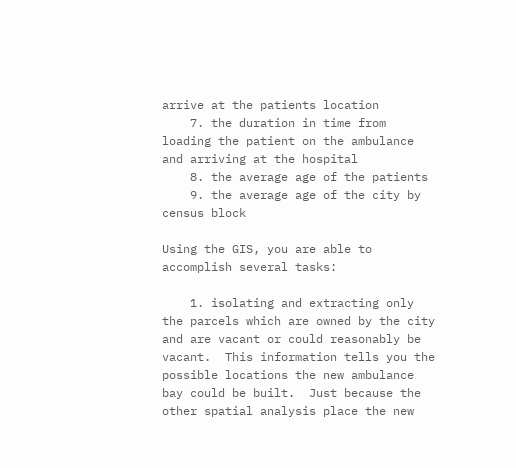arrive at the patients location
    7. the duration in time from loading the patient on the ambulance and arriving at the hospital
    8. the average age of the patients
    9. the average age of the city by census block

Using the GIS, you are able to accomplish several tasks:

    1. isolating and extracting only the parcels which are owned by the city and are vacant or could reasonably be vacant.  This information tells you the possible locations the new ambulance bay could be built.  Just because the other spatial analysis place the new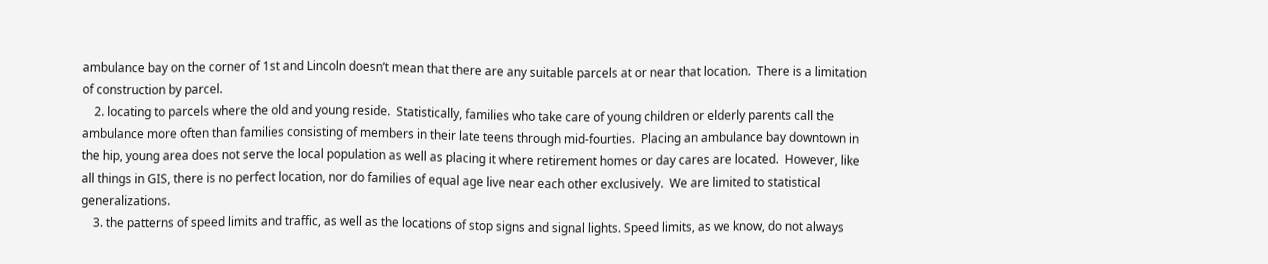ambulance bay on the corner of 1st and Lincoln doesn’t mean that there are any suitable parcels at or near that location.  There is a limitation of construction by parcel.
    2. locating to parcels where the old and young reside.  Statistically, families who take care of young children or elderly parents call the ambulance more often than families consisting of members in their late teens through mid-fourties.  Placing an ambulance bay downtown in the hip, young area does not serve the local population as well as placing it where retirement homes or day cares are located.  However, like all things in GIS, there is no perfect location, nor do families of equal age live near each other exclusively.  We are limited to statistical generalizations.
    3. the patterns of speed limits and traffic, as well as the locations of stop signs and signal lights. Speed limits, as we know, do not always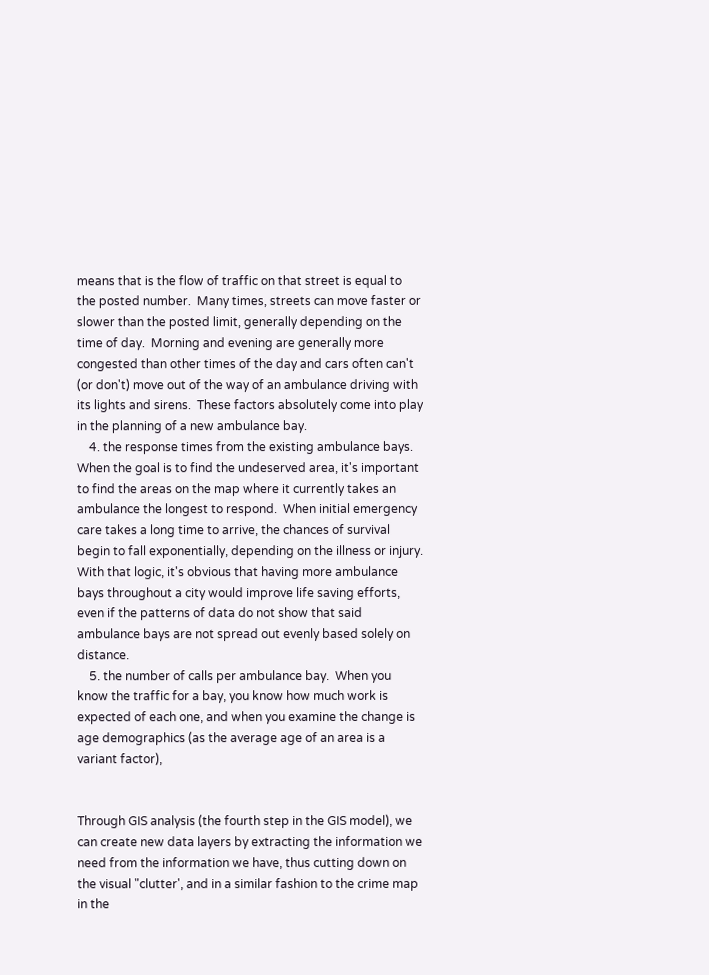means that is the flow of traffic on that street is equal to the posted number.  Many times, streets can move faster or slower than the posted limit, generally depending on the time of day.  Morning and evening are generally more congested than other times of the day and cars often can't (or don't) move out of the way of an ambulance driving with its lights and sirens.  These factors absolutely come into play in the planning of a new ambulance bay.
    4. the response times from the existing ambulance bays.  When the goal is to find the undeserved area, it's important to find the areas on the map where it currently takes an ambulance the longest to respond.  When initial emergency care takes a long time to arrive, the chances of survival begin to fall exponentially, depending on the illness or injury.  With that logic, it's obvious that having more ambulance bays throughout a city would improve life saving efforts, even if the patterns of data do not show that said ambulance bays are not spread out evenly based solely on distance.
    5. the number of calls per ambulance bay.  When you know the traffic for a bay, you know how much work is expected of each one, and when you examine the change is age demographics (as the average age of an area is a variant factor),


Through GIS analysis (the fourth step in the GIS model), we can create new data layers by extracting the information we need from the information we have, thus cutting down on the visual "clutter', and in a similar fashion to the crime map in the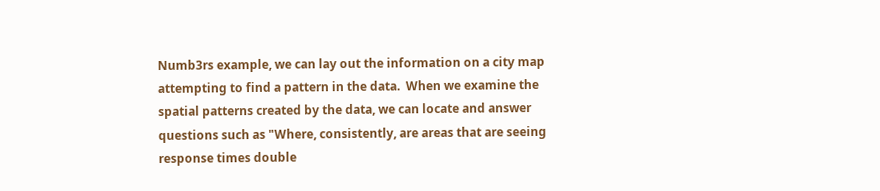Numb3rs example, we can lay out the information on a city map attempting to find a pattern in the data.  When we examine the spatial patterns created by the data, we can locate and answer questions such as "Where, consistently, are areas that are seeing response times double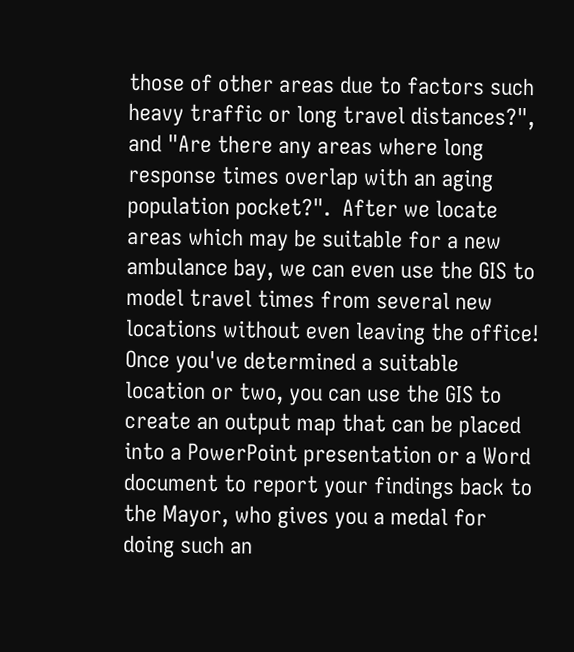those of other areas due to factors such heavy traffic or long travel distances?", and "Are there any areas where long response times overlap with an aging population pocket?".  After we locate areas which may be suitable for a new ambulance bay, we can even use the GIS to model travel times from several new locations without even leaving the office!  Once you've determined a suitable location or two, you can use the GIS to create an output map that can be placed into a PowerPoint presentation or a Word document to report your findings back to the Mayor, who gives you a medal for doing such an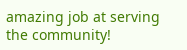amazing job at serving the community!